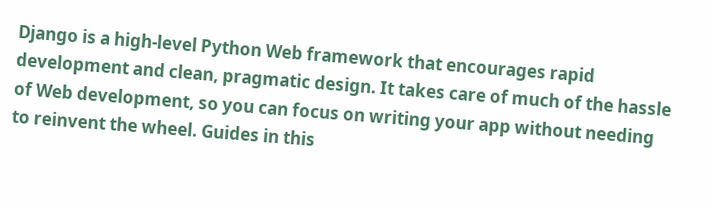Django is a high-level Python Web framework that encourages rapid development and clean, pragmatic design. It takes care of much of the hassle of Web development, so you can focus on writing your app without needing to reinvent the wheel. Guides in this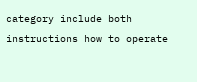category include both instructions how to operate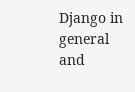Django in general and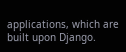applications, which are built upon Django.